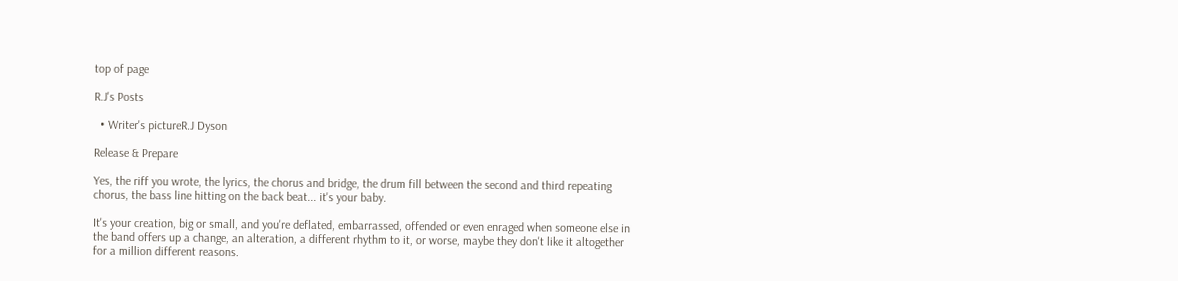top of page

R.J's Posts

  • Writer's pictureR.J Dyson

Release & Prepare

Yes, the riff you wrote, the lyrics, the chorus and bridge, the drum fill between the second and third repeating chorus, the bass line hitting on the back beat... it's your baby.

It's your creation, big or small, and you're deflated, embarrassed, offended or even enraged when someone else in the band offers up a change, an alteration, a different rhythm to it, or worse, maybe they don't like it altogether for a million different reasons.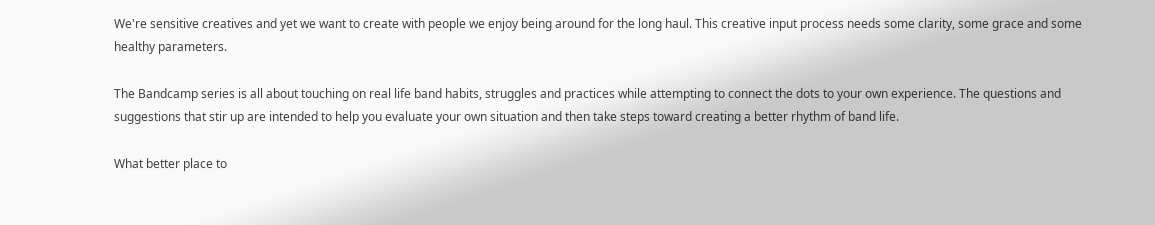We're sensitive creatives and yet we want to create with people we enjoy being around for the long haul. This creative input process needs some clarity, some grace and some healthy parameters.

The Bandcamp series is all about touching on real life band habits, struggles and practices while attempting to connect the dots to your own experience. The questions and suggestions that stir up are intended to help you evaluate your own situation and then take steps toward creating a better rhythm of band life.

What better place to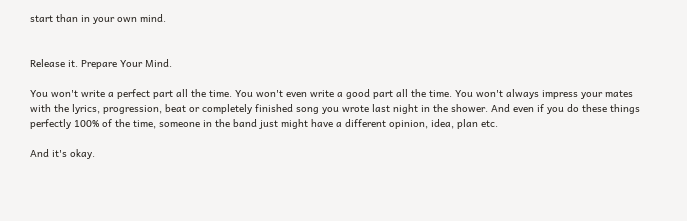start than in your own mind.


Release it. Prepare Your Mind.

You won't write a perfect part all the time. You won't even write a good part all the time. You won't always impress your mates with the lyrics, progression, beat or completely finished song you wrote last night in the shower. And even if you do these things perfectly 100% of the time, someone in the band just might have a different opinion, idea, plan etc.

And it's okay.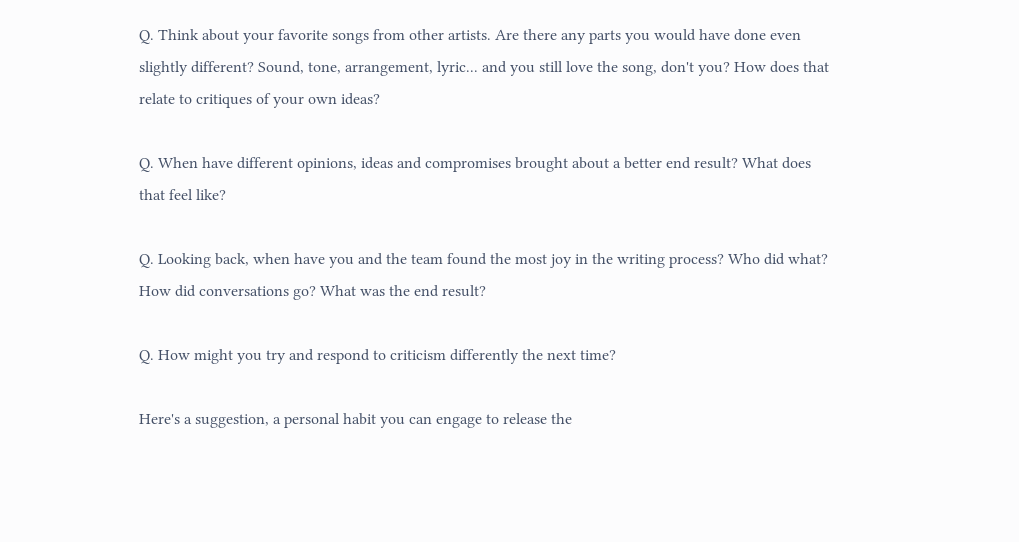Q. Think about your favorite songs from other artists. Are there any parts you would have done even slightly different? Sound, tone, arrangement, lyric... and you still love the song, don't you? How does that relate to critiques of your own ideas?

Q. When have different opinions, ideas and compromises brought about a better end result? What does that feel like?

Q. Looking back, when have you and the team found the most joy in the writing process? Who did what? How did conversations go? What was the end result?

Q. How might you try and respond to criticism differently the next time?

Here's a suggestion, a personal habit you can engage to release the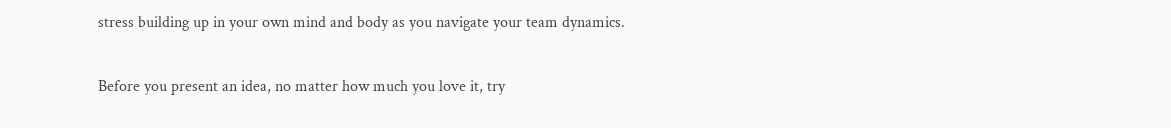stress building up in your own mind and body as you navigate your team dynamics.

Before you present an idea, no matter how much you love it, try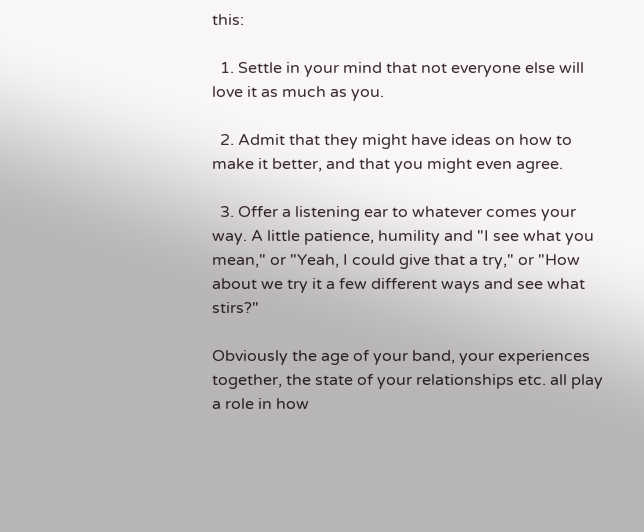this:

  1. Settle in your mind that not everyone else will love it as much as you.

  2. Admit that they might have ideas on how to make it better, and that you might even agree.

  3. Offer a listening ear to whatever comes your way. A little patience, humility and "I see what you mean," or "Yeah, I could give that a try," or "How about we try it a few different ways and see what stirs?"

Obviously the age of your band, your experiences together, the state of your relationships etc. all play a role in how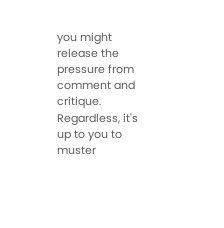you might release the pressure from comment and critique. Regardless, it's up to you to muster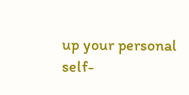up your personal self-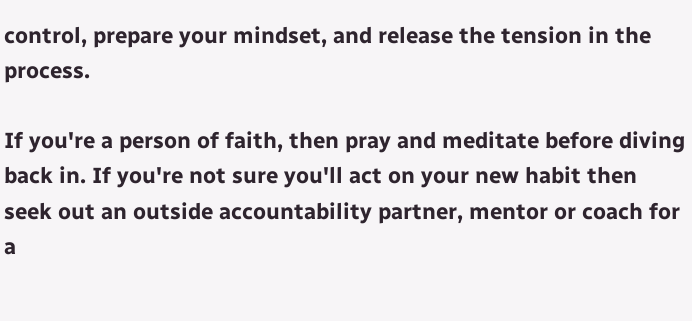control, prepare your mindset, and release the tension in the process.

If you're a person of faith, then pray and meditate before diving back in. If you're not sure you'll act on your new habit then seek out an outside accountability partner, mentor or coach for a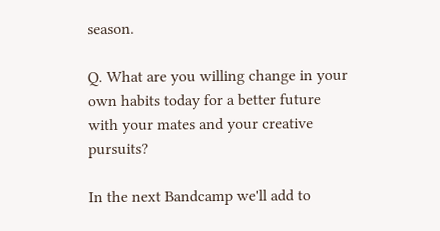season.

Q. What are you willing change in your own habits today for a better future with your mates and your creative pursuits?

In the next Bandcamp we'll add to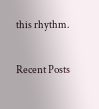this rhythm.

Recent Posts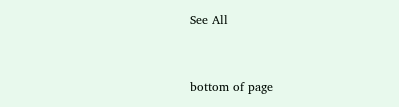See All


bottom of page